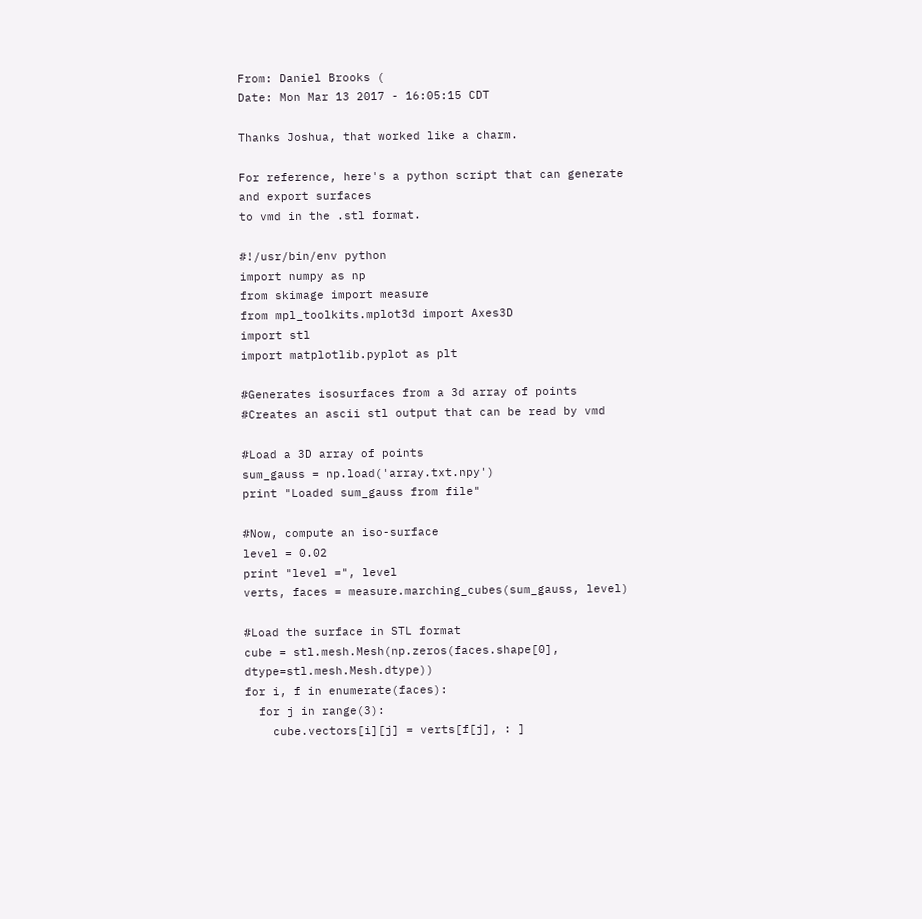From: Daniel Brooks (
Date: Mon Mar 13 2017 - 16:05:15 CDT

Thanks Joshua, that worked like a charm.

For reference, here's a python script that can generate and export surfaces
to vmd in the .stl format.

#!/usr/bin/env python
import numpy as np
from skimage import measure
from mpl_toolkits.mplot3d import Axes3D
import stl
import matplotlib.pyplot as plt

#Generates isosurfaces from a 3d array of points
#Creates an ascii stl output that can be read by vmd

#Load a 3D array of points
sum_gauss = np.load('array.txt.npy')
print "Loaded sum_gauss from file"

#Now, compute an iso-surface
level = 0.02
print "level =", level
verts, faces = measure.marching_cubes(sum_gauss, level)

#Load the surface in STL format
cube = stl.mesh.Mesh(np.zeros(faces.shape[0], dtype=stl.mesh.Mesh.dtype))
for i, f in enumerate(faces):
  for j in range(3):
    cube.vectors[i][j] = verts[f[j], : ]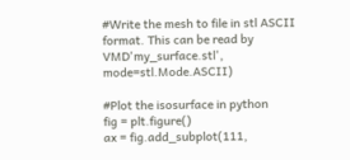#Write the mesh to file in stl ASCII format. This can be read by VMD'my_surface.stl', mode=stl.Mode.ASCII)

#Plot the isosurface in python
fig = plt.figure()
ax = fig.add_subplot(111,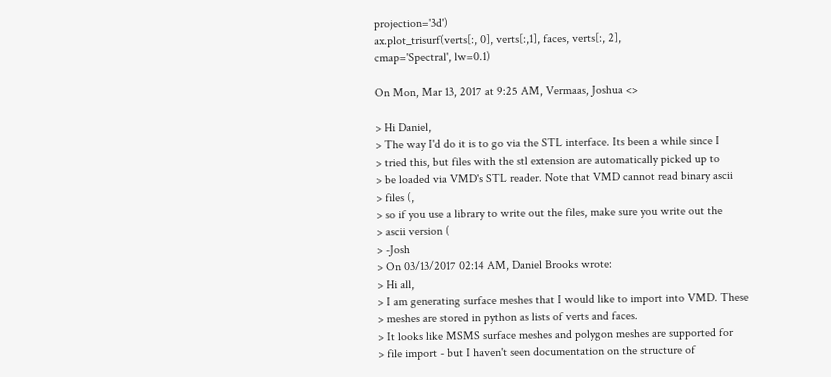projection='3d')
ax.plot_trisurf(verts[:, 0], verts[:,1], faces, verts[:, 2],
cmap='Spectral', lw=0.1)

On Mon, Mar 13, 2017 at 9:25 AM, Vermaas, Joshua <>

> Hi Daniel,
> The way I'd do it is to go via the STL interface. Its been a while since I
> tried this, but files with the stl extension are automatically picked up to
> be loaded via VMD's STL reader. Note that VMD cannot read binary ascii
> files (,
> so if you use a library to write out the files, make sure you write out the
> ascii version (
> -Josh
> On 03/13/2017 02:14 AM, Daniel Brooks wrote:
> Hi all,
> I am generating surface meshes that I would like to import into VMD. These
> meshes are stored in python as lists of verts and faces.
> It looks like MSMS surface meshes and polygon meshes are supported for
> file import - but I haven't seen documentation on the structure of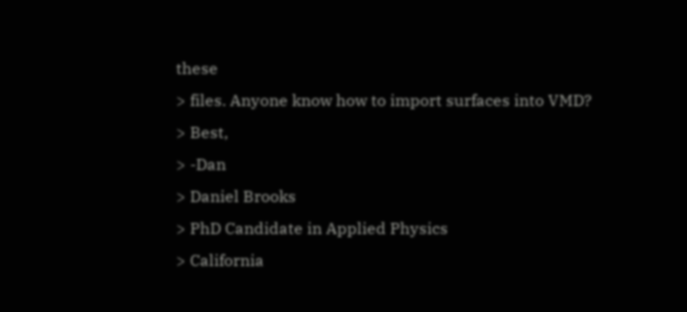these
> files. Anyone know how to import surfaces into VMD?
> Best,
> -Dan
> Daniel Brooks
> PhD Candidate in Applied Physics
> California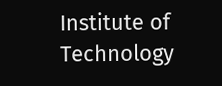Institute of Technology